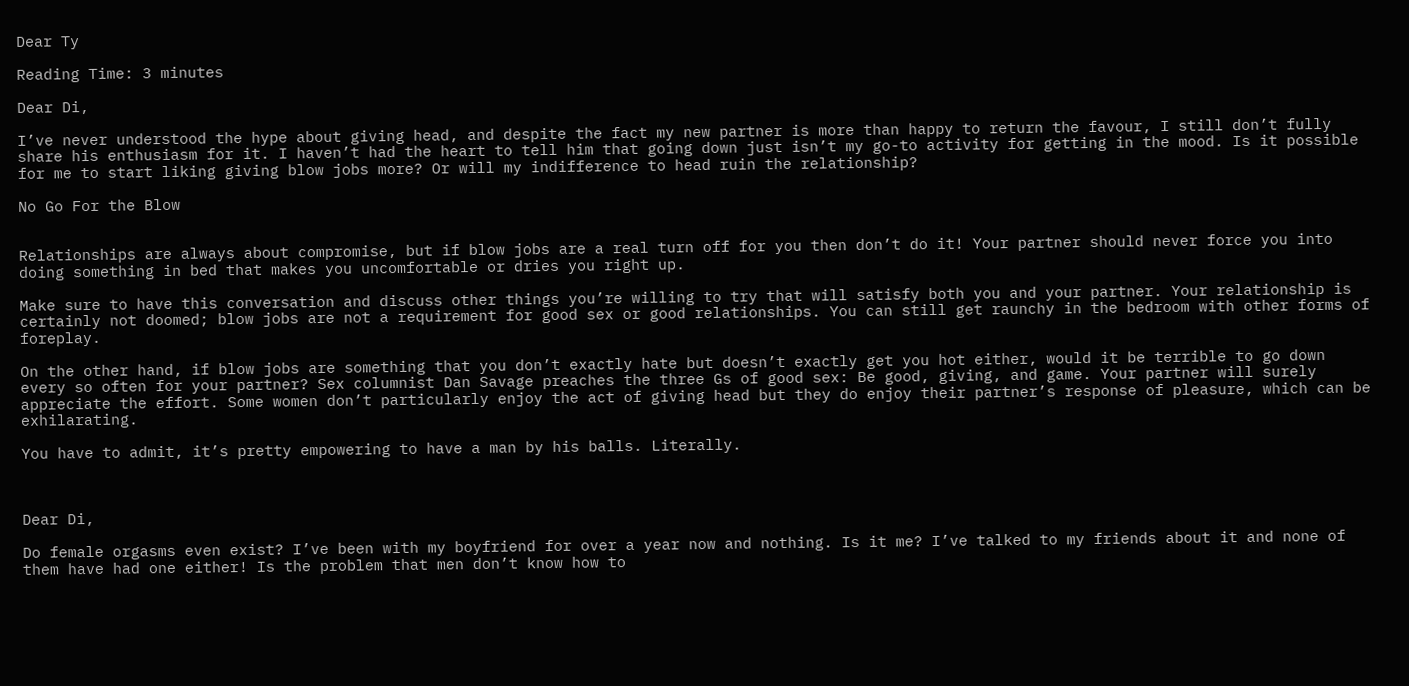Dear Ty

Reading Time: 3 minutes

Dear Di,

I’ve never understood the hype about giving head, and despite the fact my new partner is more than happy to return the favour, I still don’t fully share his enthusiasm for it. I haven’t had the heart to tell him that going down just isn’t my go-to activity for getting in the mood. Is it possible for me to start liking giving blow jobs more? Or will my indifference to head ruin the relationship?

No Go For the Blow


Relationships are always about compromise, but if blow jobs are a real turn off for you then don’t do it! Your partner should never force you into doing something in bed that makes you uncomfortable or dries you right up.

Make sure to have this conversation and discuss other things you’re willing to try that will satisfy both you and your partner. Your relationship is certainly not doomed; blow jobs are not a requirement for good sex or good relationships. You can still get raunchy in the bedroom with other forms of foreplay.

On the other hand, if blow jobs are something that you don’t exactly hate but doesn’t exactly get you hot either, would it be terrible to go down every so often for your partner? Sex columnist Dan Savage preaches the three Gs of good sex: Be good, giving, and game. Your partner will surely appreciate the effort. Some women don’t particularly enjoy the act of giving head but they do enjoy their partner’s response of pleasure, which can be exhilarating.

You have to admit, it’s pretty empowering to have a man by his balls. Literally.



Dear Di,

Do female orgasms even exist? I’ve been with my boyfriend for over a year now and nothing. Is it me? I’ve talked to my friends about it and none of them have had one either! Is the problem that men don’t know how to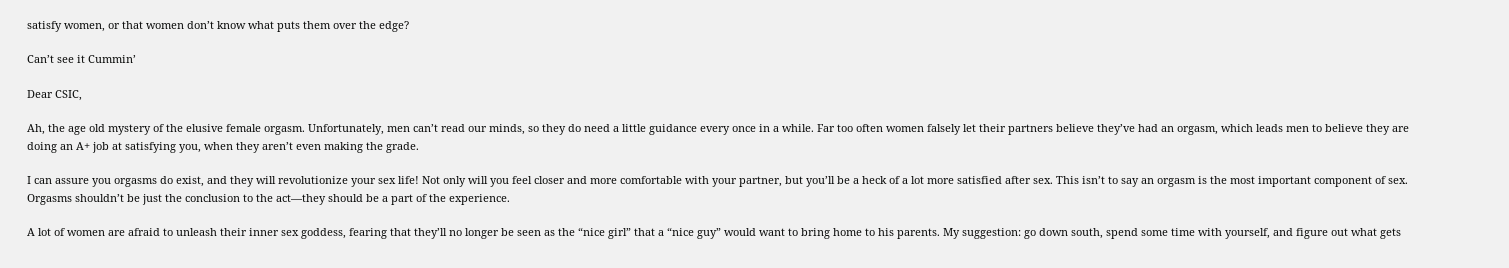satisfy women, or that women don’t know what puts them over the edge?

Can’t see it Cummin’

Dear CSIC,

Ah, the age old mystery of the elusive female orgasm. Unfortunately, men can’t read our minds, so they do need a little guidance every once in a while. Far too often women falsely let their partners believe they’ve had an orgasm, which leads men to believe they are doing an A+ job at satisfying you, when they aren’t even making the grade.

I can assure you orgasms do exist, and they will revolutionize your sex life! Not only will you feel closer and more comfortable with your partner, but you’ll be a heck of a lot more satisfied after sex. This isn’t to say an orgasm is the most important component of sex. Orgasms shouldn’t be just the conclusion to the act—they should be a part of the experience.

A lot of women are afraid to unleash their inner sex goddess, fearing that they’ll no longer be seen as the “nice girl” that a “nice guy” would want to bring home to his parents. My suggestion: go down south, spend some time with yourself, and figure out what gets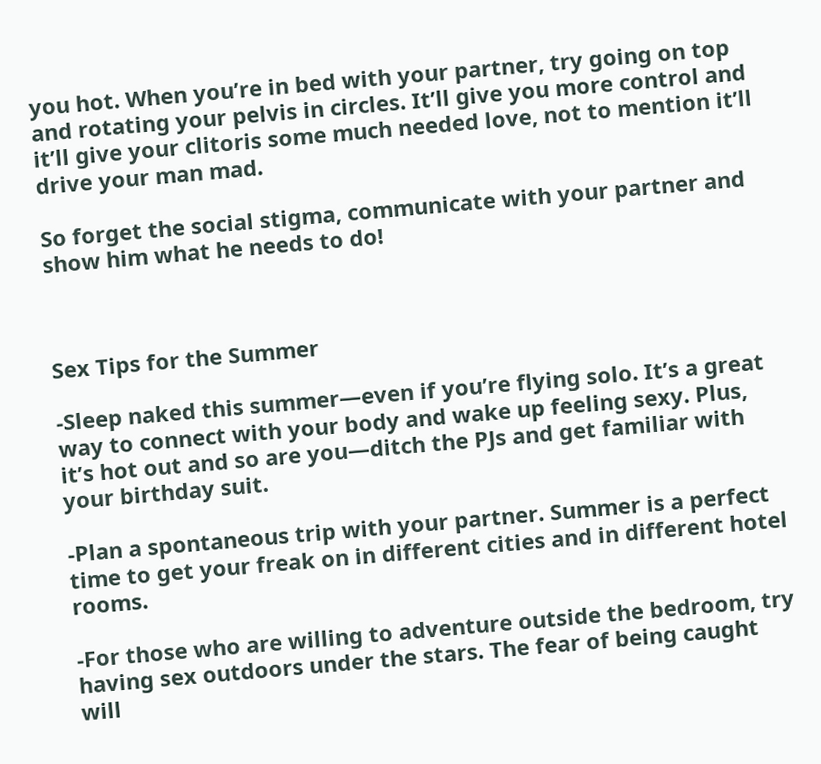you hot. When you’re in bed with your partner, try going on top and rotating your pelvis in circles. It’ll give you more control and it’ll give your clitoris some much needed love, not to mention it’ll drive your man mad.

So forget the social stigma, communicate with your partner and show him what he needs to do!



Sex Tips for the Summer

-Sleep naked this summer—even if you’re flying solo. It’s a great way to connect with your body and wake up feeling sexy. Plus, it’s hot out and so are you—ditch the PJs and get familiar with your birthday suit.

-Plan a spontaneous trip with your partner. Summer is a perfect time to get your freak on in different cities and in different hotel rooms.

-For those who are willing to adventure outside the bedroom, try having sex outdoors under the stars. The fear of being caught will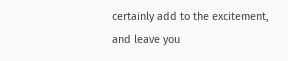certainly add to the excitement, and leave you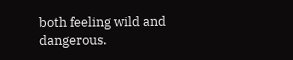both feeling wild and dangerous.